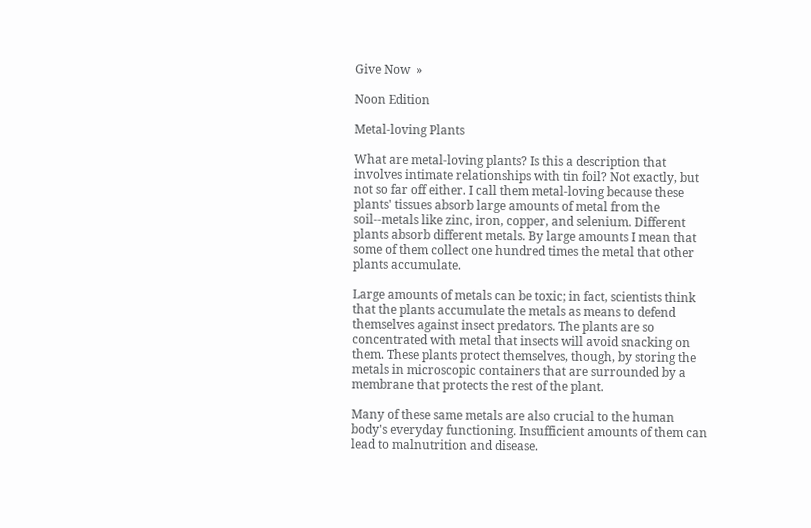Give Now  »

Noon Edition

Metal-loving Plants

What are metal-loving plants? Is this a description that involves intimate relationships with tin foil? Not exactly, but not so far off either. I call them metal-loving because these plants' tissues absorb large amounts of metal from the soil--metals like zinc, iron, copper, and selenium. Different plants absorb different metals. By large amounts I mean that some of them collect one hundred times the metal that other plants accumulate.

Large amounts of metals can be toxic; in fact, scientists think that the plants accumulate the metals as means to defend themselves against insect predators. The plants are so concentrated with metal that insects will avoid snacking on them. These plants protect themselves, though, by storing the metals in microscopic containers that are surrounded by a membrane that protects the rest of the plant.

Many of these same metals are also crucial to the human body's everyday functioning. Insufficient amounts of them can lead to malnutrition and disease.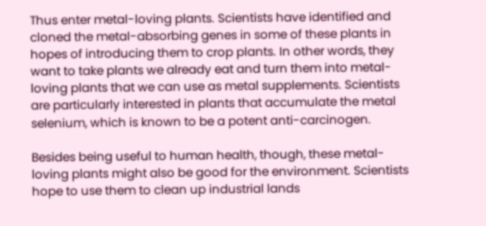Thus enter metal-loving plants. Scientists have identified and cloned the metal-absorbing genes in some of these plants in hopes of introducing them to crop plants. In other words, they want to take plants we already eat and turn them into metal-loving plants that we can use as metal supplements. Scientists are particularly interested in plants that accumulate the metal selenium, which is known to be a potent anti-carcinogen.

Besides being useful to human health, though, these metal-loving plants might also be good for the environment. Scientists hope to use them to clean up industrial lands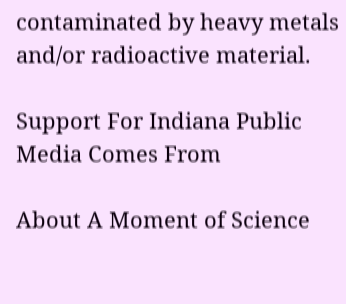contaminated by heavy metals and/or radioactive material.

Support For Indiana Public Media Comes From

About A Moment of Science